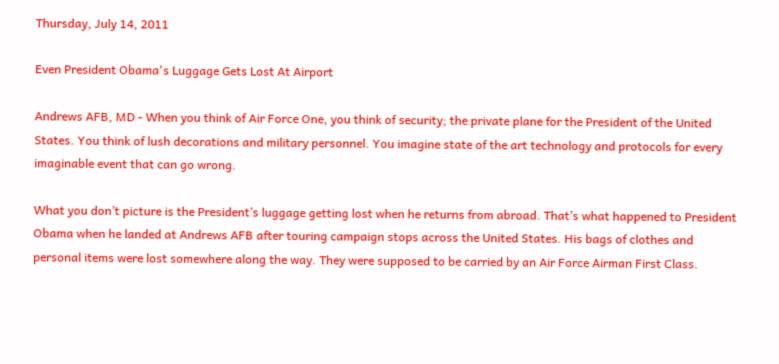Thursday, July 14, 2011

Even President Obama's Luggage Gets Lost At Airport

Andrews AFB, MD - When you think of Air Force One, you think of security; the private plane for the President of the United States. You think of lush decorations and military personnel. You imagine state of the art technology and protocols for every imaginable event that can go wrong.

What you don’t picture is the President’s luggage getting lost when he returns from abroad. That’s what happened to President Obama when he landed at Andrews AFB after touring campaign stops across the United States. His bags of clothes and personal items were lost somewhere along the way. They were supposed to be carried by an Air Force Airman First Class.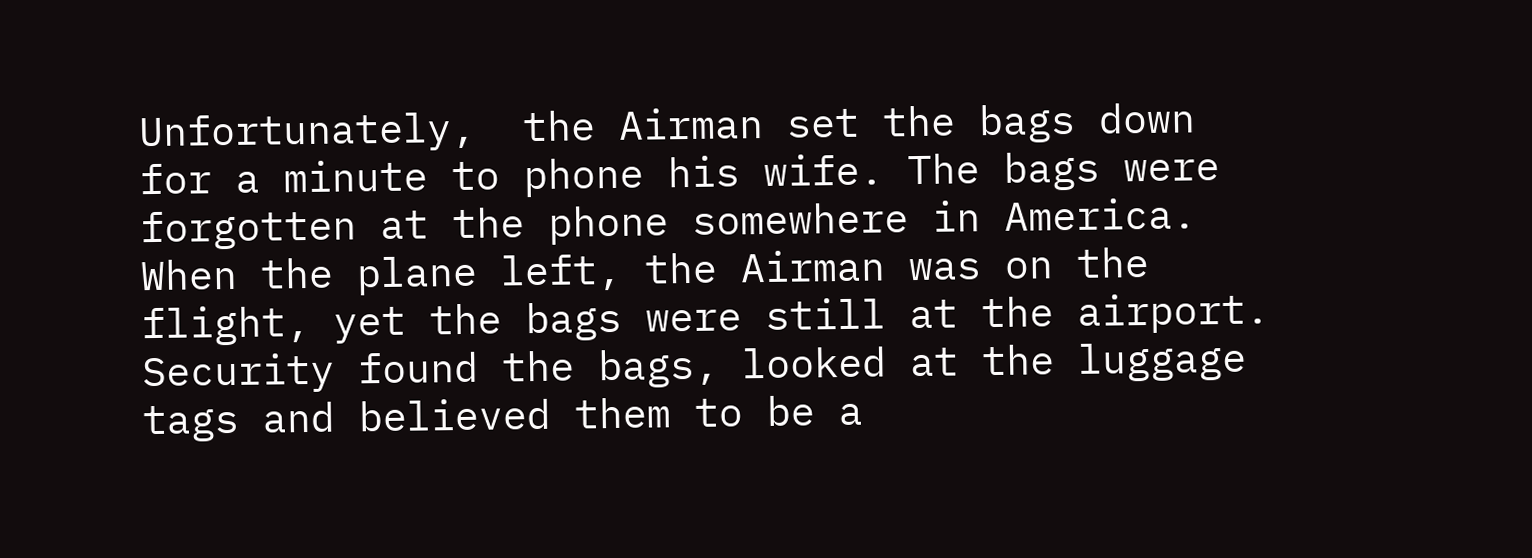Unfortunately,  the Airman set the bags down for a minute to phone his wife. The bags were forgotten at the phone somewhere in America.
When the plane left, the Airman was on the flight, yet the bags were still at the airport. Security found the bags, looked at the luggage tags and believed them to be a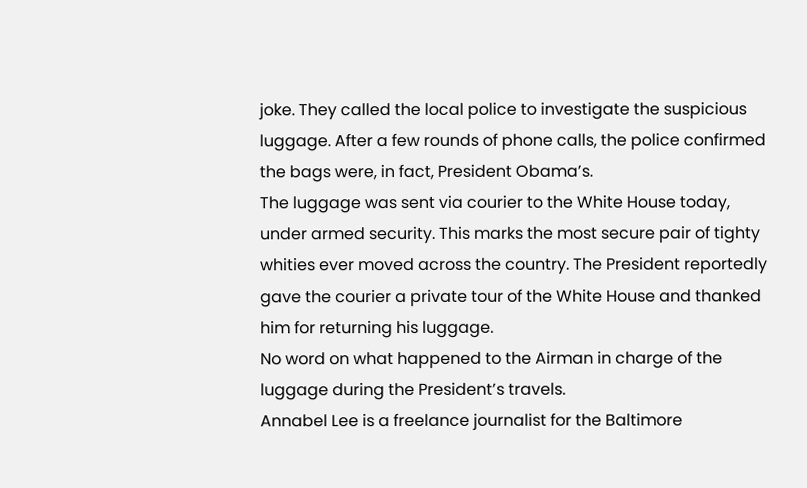joke. They called the local police to investigate the suspicious luggage. After a few rounds of phone calls, the police confirmed the bags were, in fact, President Obama’s.
The luggage was sent via courier to the White House today, under armed security. This marks the most secure pair of tighty whities ever moved across the country. The President reportedly gave the courier a private tour of the White House and thanked him for returning his luggage.
No word on what happened to the Airman in charge of the luggage during the President’s travels.
Annabel Lee is a freelance journalist for the Baltimore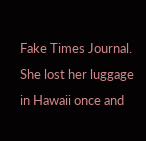Fake Times Journal. She lost her luggage in Hawaii once and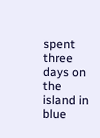spent three days on the island in blue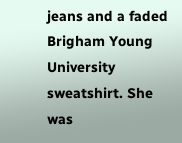jeans and a faded Brigham Young University sweatshirt. She was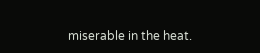miserable in the heat.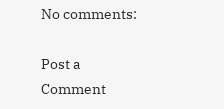No comments:

Post a Comment